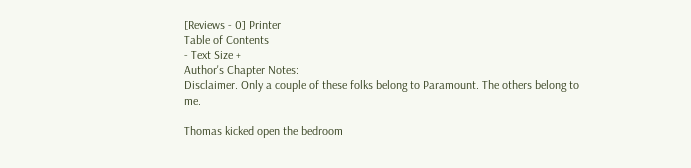[Reviews - 0] Printer
Table of Contents
- Text Size +
Author's Chapter Notes:
Disclaimer. Only a couple of these folks belong to Paramount. The others belong to me.

Thomas kicked open the bedroom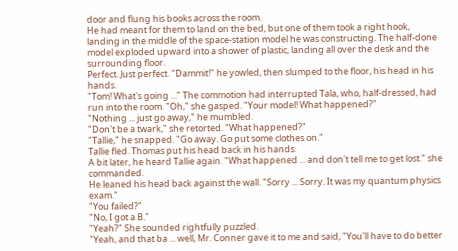door and flung his books across the room.
He had meant for them to land on the bed, but one of them took a right hook, landing in the middle of the space-station model he was constructing. The half-done model exploded upward into a shower of plastic, landing all over the desk and the surrounding floor.
Perfect. Just perfect. "Dammit!" he yowled, then slumped to the floor, his head in his hands.
"Tom! What's going ..." The commotion had interrupted Tala, who, half-dressed, had run into the room. "Oh," she gasped. "Your model! What happened?"
"Nothing ... just go away," he mumbled.
"Don't be a twark," she retorted. "What happened?"
"Tallie," he snapped. "Go away. Go put some clothes on."
Tallie fled. Thomas put his head back in his hands.
A bit later, he heard Tallie again. "What happened ... and don't tell me to get lost." she commanded.
He leaned his head back against the wall. "Sorry ... Sorry. It was my quantum physics exam."
"You failed?"
"No, I got a B."
"Yeah?" She sounded rightfully puzzled.
"Yeah, and that ba ... well, Mr. Conner gave it to me and said, "You'll have to do better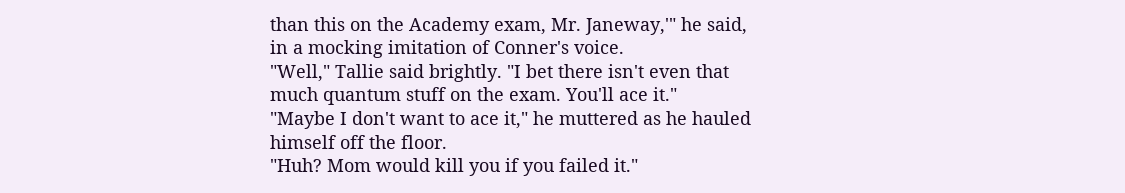than this on the Academy exam, Mr. Janeway,'" he said, in a mocking imitation of Conner's voice.
"Well," Tallie said brightly. "I bet there isn't even that much quantum stuff on the exam. You'll ace it."
"Maybe I don't want to ace it," he muttered as he hauled himself off the floor.
"Huh? Mom would kill you if you failed it."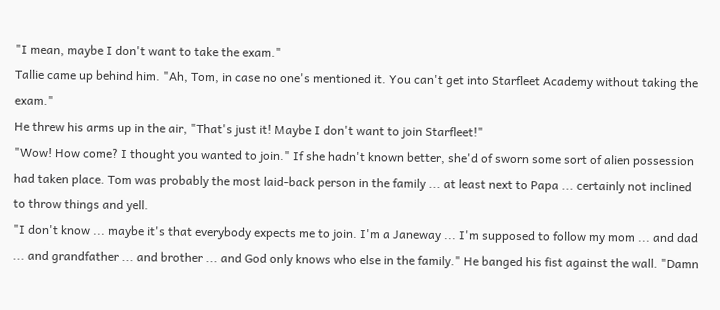"I mean, maybe I don't want to take the exam."
Tallie came up behind him. "Ah, Tom, in case no one's mentioned it. You can't get into Starfleet Academy without taking the exam."
He threw his arms up in the air, "That's just it! Maybe I don't want to join Starfleet!"
"Wow! How come? I thought you wanted to join." If she hadn't known better, she'd of sworn some sort of alien possession had taken place. Tom was probably the most laid-back person in the family ... at least next to Papa ... certainly not inclined to throw things and yell.
"I don't know ... maybe it's that everybody expects me to join. I'm a Janeway ... I'm supposed to follow my mom ... and dad ... and grandfather ... and brother ... and God only knows who else in the family." He banged his fist against the wall. "Damn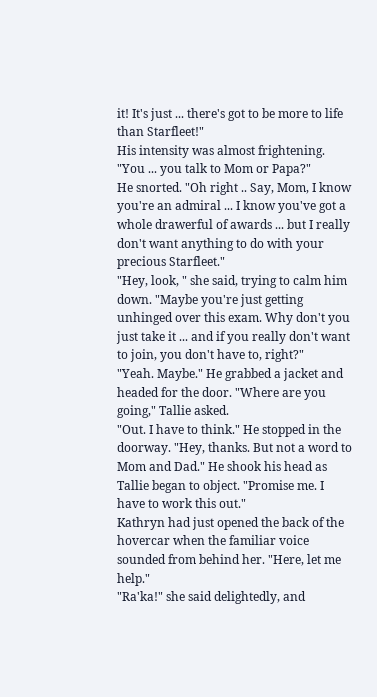it! It's just ... there's got to be more to life than Starfleet!"
His intensity was almost frightening. "You ... you talk to Mom or Papa?"
He snorted. "Oh right .. Say, Mom, I know you're an admiral ... I know you've got a whole drawerful of awards ... but I really don't want anything to do with your precious Starfleet."
"Hey, look, " she said, trying to calm him down. "Maybe you're just getting unhinged over this exam. Why don't you just take it ... and if you really don't want to join, you don't have to, right?"
"Yeah. Maybe." He grabbed a jacket and headed for the door. "Where are you going," Tallie asked.
"Out. I have to think." He stopped in the doorway. "Hey, thanks. But not a word to Mom and Dad." He shook his head as Tallie began to object. "Promise me. I have to work this out."
Kathryn had just opened the back of the hovercar when the familiar voice sounded from behind her. "Here, let me help."
"Ra'ka!" she said delightedly, and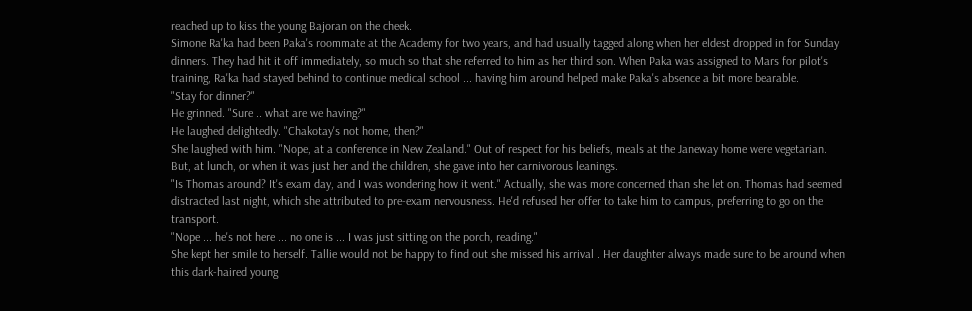reached up to kiss the young Bajoran on the cheek.
Simone Ra'ka had been Paka's roommate at the Academy for two years, and had usually tagged along when her eldest dropped in for Sunday dinners. They had hit it off immediately, so much so that she referred to him as her third son. When Paka was assigned to Mars for pilot's training, Ra'ka had stayed behind to continue medical school ... having him around helped make Paka's absence a bit more bearable.
"Stay for dinner?"
He grinned. "Sure .. what are we having?"
He laughed delightedly. "Chakotay's not home, then?"
She laughed with him. "Nope, at a conference in New Zealand." Out of respect for his beliefs, meals at the Janeway home were vegetarian. But, at lunch, or when it was just her and the children, she gave into her carnivorous leanings.
"Is Thomas around? It's exam day, and I was wondering how it went." Actually, she was more concerned than she let on. Thomas had seemed distracted last night, which she attributed to pre-exam nervousness. He'd refused her offer to take him to campus, preferring to go on the transport.
"Nope ... he's not here ... no one is ... I was just sitting on the porch, reading."
She kept her smile to herself. Tallie would not be happy to find out she missed his arrival . Her daughter always made sure to be around when this dark-haired young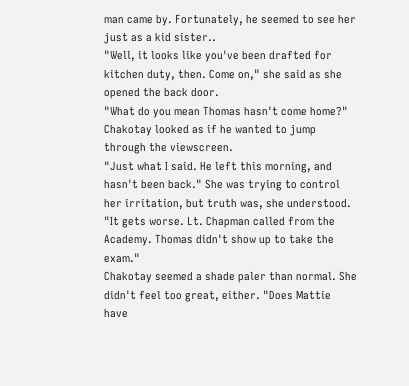man came by. Fortunately, he seemed to see her just as a kid sister..
"Well, it looks like you've been drafted for kitchen duty, then. Come on," she said as she opened the back door.
"What do you mean Thomas hasn't come home?" Chakotay looked as if he wanted to jump through the viewscreen.
"Just what I said. He left this morning, and hasn't been back." She was trying to control her irritation, but truth was, she understood. "It gets worse. Lt. Chapman called from the Academy. Thomas didn't show up to take the exam."
Chakotay seemed a shade paler than normal. She didn't feel too great, either. "Does Mattie have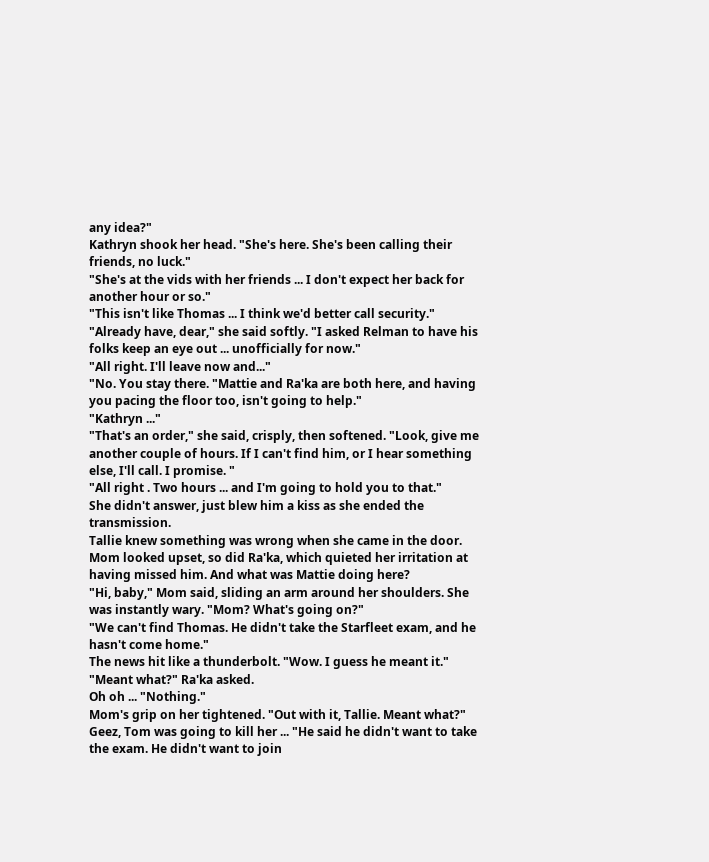any idea?"
Kathryn shook her head. "She's here. She's been calling their friends, no luck."
"She's at the vids with her friends ... I don't expect her back for another hour or so."
"This isn't like Thomas ... I think we'd better call security."
"Already have, dear," she said softly. "I asked Relman to have his folks keep an eye out ... unofficially for now."
"All right. I'll leave now and..."
"No. You stay there. "Mattie and Ra'ka are both here, and having you pacing the floor too, isn't going to help."
"Kathryn ..."
"That's an order," she said, crisply, then softened. "Look, give me another couple of hours. If I can't find him, or I hear something else, I'll call. I promise. "
"All right . Two hours ... and I'm going to hold you to that."
She didn't answer, just blew him a kiss as she ended the transmission.
Tallie knew something was wrong when she came in the door. Mom looked upset, so did Ra'ka, which quieted her irritation at having missed him. And what was Mattie doing here?
"Hi, baby," Mom said, sliding an arm around her shoulders. She was instantly wary. "Mom? What's going on?"
"We can't find Thomas. He didn't take the Starfleet exam, and he hasn't come home."
The news hit like a thunderbolt. "Wow. I guess he meant it."
"Meant what?" Ra'ka asked.
Oh oh ... "Nothing."
Mom's grip on her tightened. "Out with it, Tallie. Meant what?"
Geez, Tom was going to kill her ... "He said he didn't want to take the exam. He didn't want to join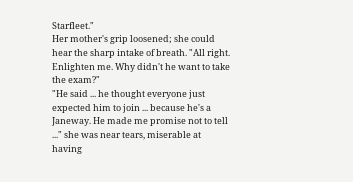Starfleet."
Her mother's grip loosened; she could hear the sharp intake of breath. "All right. Enlighten me. Why didn't he want to take the exam?"
"He said ... he thought everyone just expected him to join ... because he's a Janeway. He made me promise not to tell ..." she was near tears, miserable at having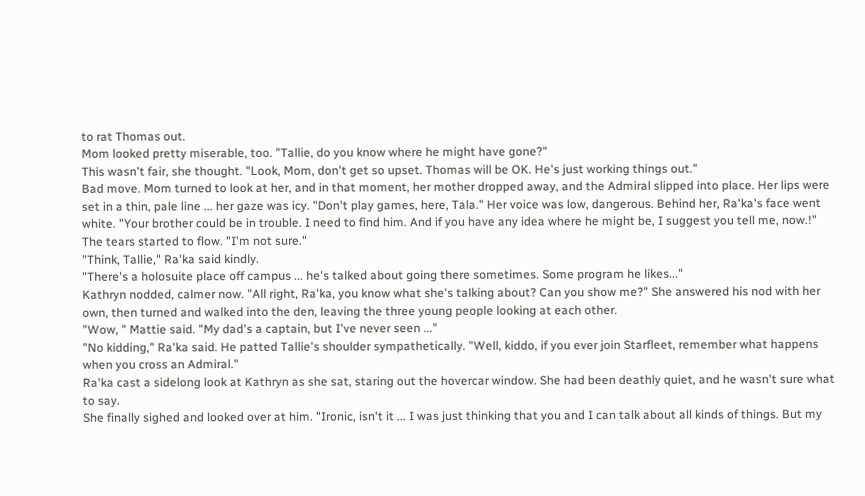to rat Thomas out.
Mom looked pretty miserable, too. "Tallie, do you know where he might have gone?"
This wasn't fair, she thought. "Look, Mom, don't get so upset. Thomas will be OK. He's just working things out."
Bad move. Mom turned to look at her, and in that moment, her mother dropped away, and the Admiral slipped into place. Her lips were set in a thin, pale line ... her gaze was icy. "Don't play games, here, Tala." Her voice was low, dangerous. Behind her, Ra'ka's face went white. "Your brother could be in trouble. I need to find him. And if you have any idea where he might be, I suggest you tell me, now.!"
The tears started to flow. "I'm not sure."
"Think, Tallie," Ra'ka said kindly.
"There's a holosuite place off campus ... he's talked about going there sometimes. Some program he likes..."
Kathryn nodded, calmer now. "All right, Ra'ka, you know what she's talking about? Can you show me?" She answered his nod with her own, then turned and walked into the den, leaving the three young people looking at each other.
"Wow, " Mattie said. "My dad's a captain, but I've never seen ..."
"No kidding," Ra'ka said. He patted Tallie's shoulder sympathetically. "Well, kiddo, if you ever join Starfleet, remember what happens when you cross an Admiral."
Ra'ka cast a sidelong look at Kathryn as she sat, staring out the hovercar window. She had been deathly quiet, and he wasn't sure what to say.
She finally sighed and looked over at him. "Ironic, isn't it ... I was just thinking that you and I can talk about all kinds of things. But my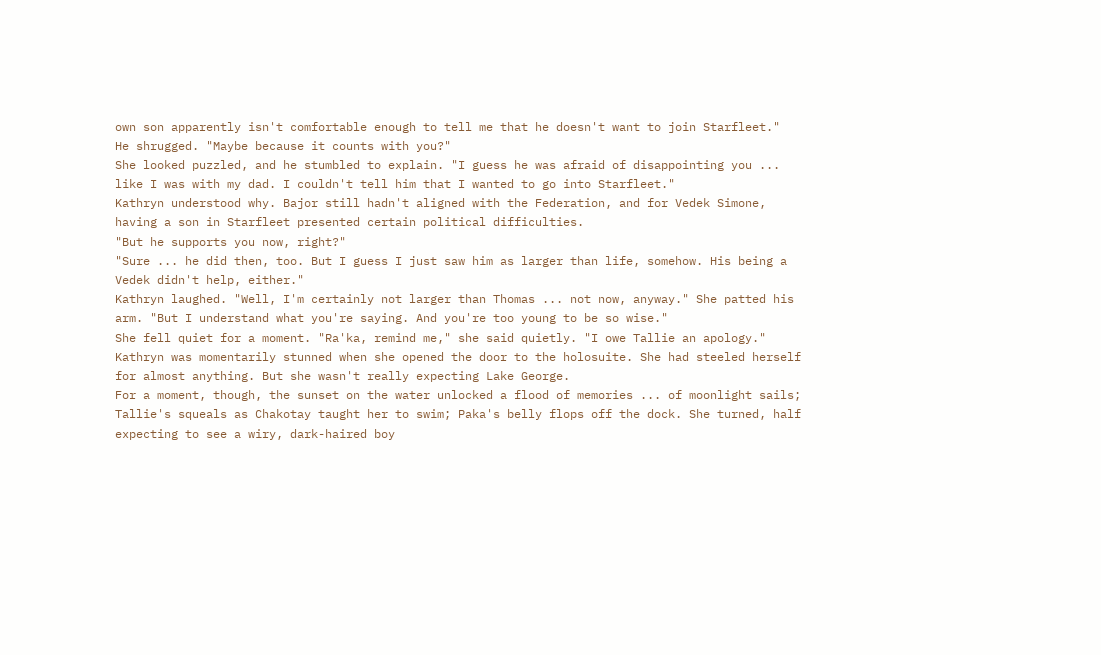own son apparently isn't comfortable enough to tell me that he doesn't want to join Starfleet."
He shrugged. "Maybe because it counts with you?"
She looked puzzled, and he stumbled to explain. "I guess he was afraid of disappointing you ... like I was with my dad. I couldn't tell him that I wanted to go into Starfleet."
Kathryn understood why. Bajor still hadn't aligned with the Federation, and for Vedek Simone, having a son in Starfleet presented certain political difficulties.
"But he supports you now, right?"
"Sure ... he did then, too. But I guess I just saw him as larger than life, somehow. His being a Vedek didn't help, either."
Kathryn laughed. "Well, I'm certainly not larger than Thomas ... not now, anyway." She patted his arm. "But I understand what you're saying. And you're too young to be so wise."
She fell quiet for a moment. "Ra'ka, remind me," she said quietly. "I owe Tallie an apology."
Kathryn was momentarily stunned when she opened the door to the holosuite. She had steeled herself for almost anything. But she wasn't really expecting Lake George.
For a moment, though, the sunset on the water unlocked a flood of memories ... of moonlight sails; Tallie's squeals as Chakotay taught her to swim; Paka's belly flops off the dock. She turned, half expecting to see a wiry, dark-haired boy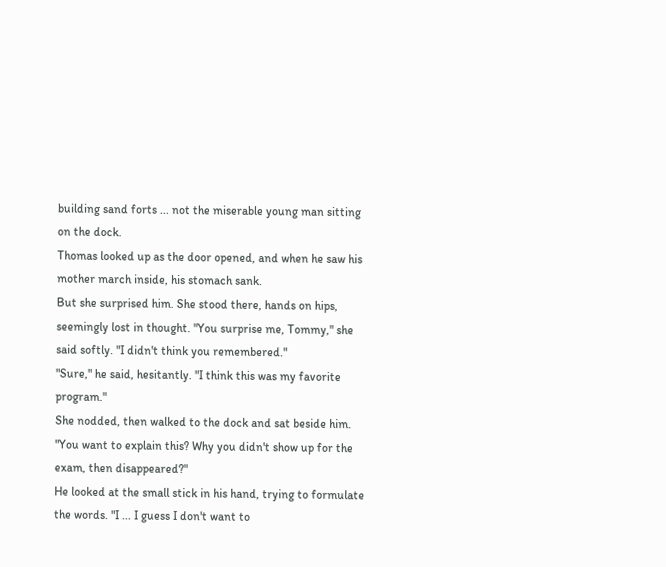building sand forts ... not the miserable young man sitting on the dock.
Thomas looked up as the door opened, and when he saw his mother march inside, his stomach sank.
But she surprised him. She stood there, hands on hips, seemingly lost in thought. "You surprise me, Tommy," she said softly. "I didn't think you remembered."
"Sure," he said, hesitantly. "I think this was my favorite program."
She nodded, then walked to the dock and sat beside him. "You want to explain this? Why you didn't show up for the exam, then disappeared?"
He looked at the small stick in his hand, trying to formulate the words. "I ... I guess I don't want to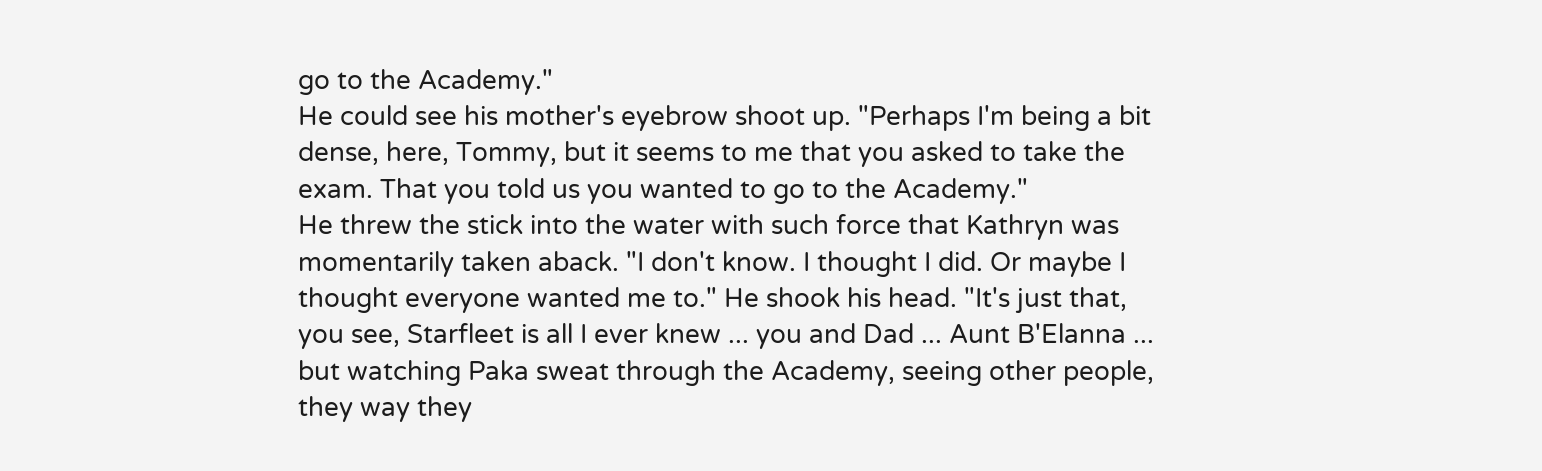go to the Academy."
He could see his mother's eyebrow shoot up. "Perhaps I'm being a bit dense, here, Tommy, but it seems to me that you asked to take the exam. That you told us you wanted to go to the Academy."
He threw the stick into the water with such force that Kathryn was momentarily taken aback. "I don't know. I thought I did. Or maybe I thought everyone wanted me to." He shook his head. "It's just that, you see, Starfleet is all I ever knew ... you and Dad ... Aunt B'Elanna ... but watching Paka sweat through the Academy, seeing other people, they way they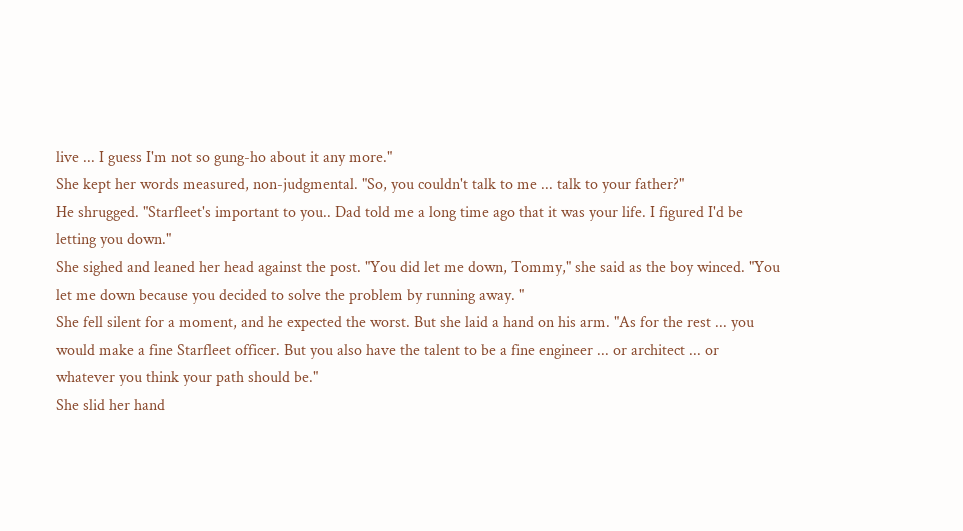live ... I guess I'm not so gung-ho about it any more."
She kept her words measured, non-judgmental. "So, you couldn't talk to me ... talk to your father?"
He shrugged. "Starfleet's important to you.. Dad told me a long time ago that it was your life. I figured I'd be letting you down."
She sighed and leaned her head against the post. "You did let me down, Tommy," she said as the boy winced. "You let me down because you decided to solve the problem by running away. "
She fell silent for a moment, and he expected the worst. But she laid a hand on his arm. "As for the rest ... you would make a fine Starfleet officer. But you also have the talent to be a fine engineer ... or architect ... or whatever you think your path should be."
She slid her hand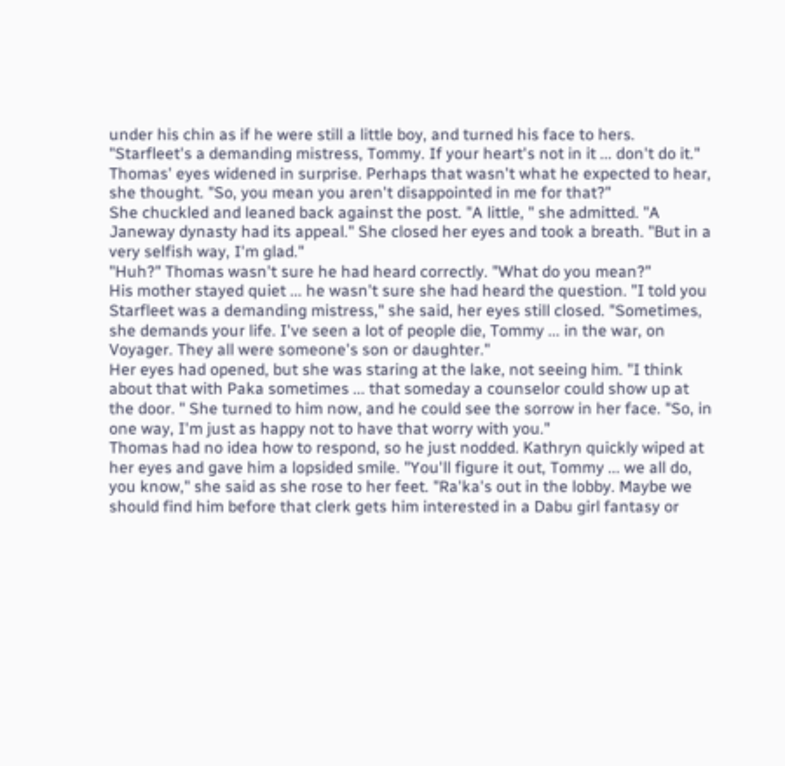under his chin as if he were still a little boy, and turned his face to hers. "Starfleet's a demanding mistress, Tommy. If your heart's not in it ... don't do it."
Thomas' eyes widened in surprise. Perhaps that wasn't what he expected to hear, she thought. "So, you mean you aren't disappointed in me for that?"
She chuckled and leaned back against the post. "A little, " she admitted. "A Janeway dynasty had its appeal." She closed her eyes and took a breath. "But in a very selfish way, I'm glad."
"Huh?" Thomas wasn't sure he had heard correctly. "What do you mean?"
His mother stayed quiet ... he wasn't sure she had heard the question. "I told you Starfleet was a demanding mistress," she said, her eyes still closed. "Sometimes, she demands your life. I've seen a lot of people die, Tommy ... in the war, on Voyager. They all were someone's son or daughter."
Her eyes had opened, but she was staring at the lake, not seeing him. "I think about that with Paka sometimes ... that someday a counselor could show up at the door. " She turned to him now, and he could see the sorrow in her face. "So, in one way, I'm just as happy not to have that worry with you."
Thomas had no idea how to respond, so he just nodded. Kathryn quickly wiped at her eyes and gave him a lopsided smile. "You'll figure it out, Tommy ... we all do, you know," she said as she rose to her feet. "Ra'ka's out in the lobby. Maybe we should find him before that clerk gets him interested in a Dabu girl fantasy or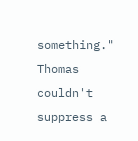something."
Thomas couldn't suppress a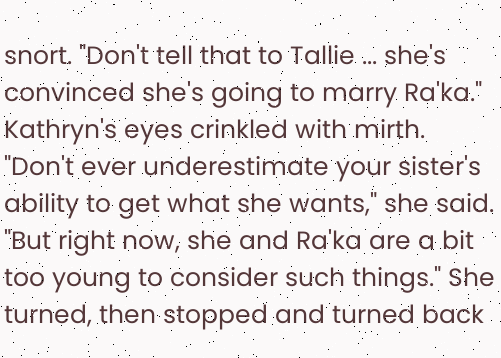snort. "Don't tell that to Tallie ... she's convinced she's going to marry Ra'ka."
Kathryn's eyes crinkled with mirth. "Don't ever underestimate your sister's ability to get what she wants," she said. "But right now, she and Ra'ka are a bit too young to consider such things." She turned, then stopped and turned back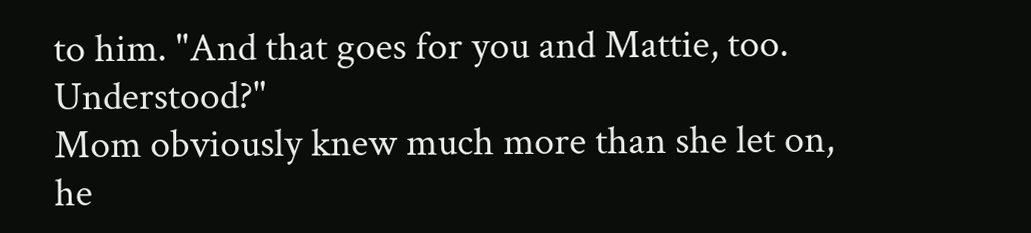to him. "And that goes for you and Mattie, too. Understood?"
Mom obviously knew much more than she let on, he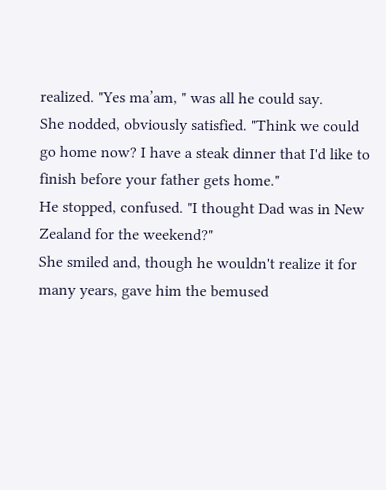realized. "Yes ma’am, " was all he could say.
She nodded, obviously satisfied. "Think we could go home now? I have a steak dinner that I'd like to finish before your father gets home."
He stopped, confused. "I thought Dad was in New Zealand for the weekend?"
She smiled and, though he wouldn't realize it for many years, gave him the bemused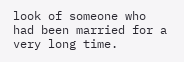look of someone who had been married for a very long time.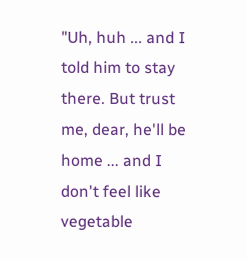"Uh, huh ... and I told him to stay there. But trust me, dear, he'll be home ... and I don't feel like vegetable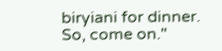biryiani for dinner. So, come on."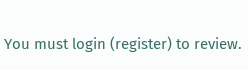You must login (register) to review.